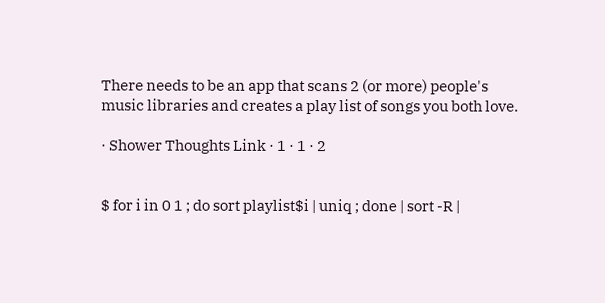There needs to be an app that scans 2 (or more) people's music libraries and creates a play list of songs you both love.

· Shower Thoughts Link · 1 · 1 · 2


$ for i in 0 1 ; do sort playlist$i | uniq ; done | sort -R |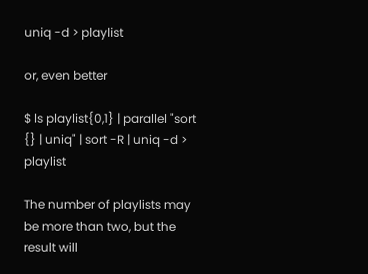uniq -d > playlist

or, even better

$ ls playlist{0,1} | parallel "sort {} | uniq" | sort -R | uniq -d > playlist

The number of playlists may be more than two, but the result will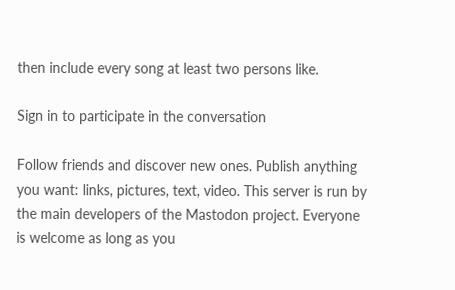then include every song at least two persons like.

Sign in to participate in the conversation

Follow friends and discover new ones. Publish anything you want: links, pictures, text, video. This server is run by the main developers of the Mastodon project. Everyone is welcome as long as you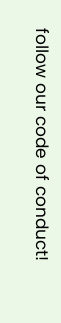follow our code of conduct!